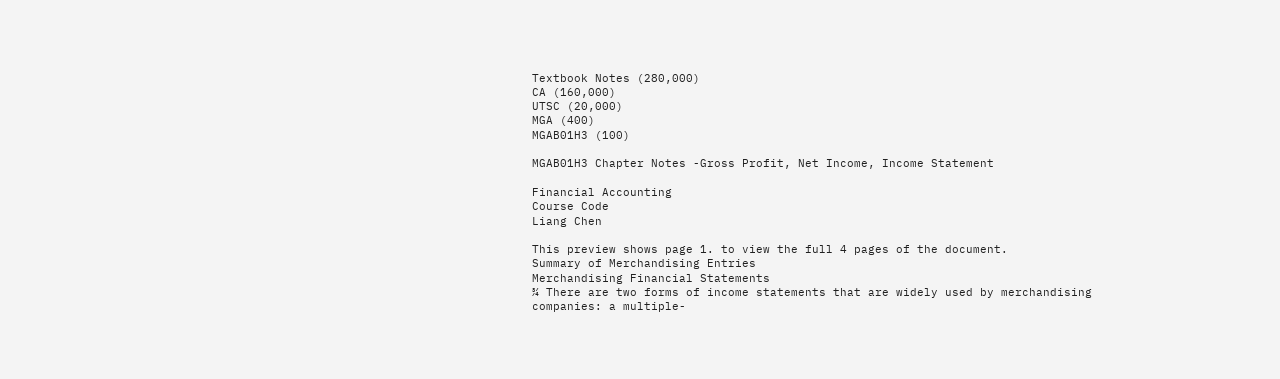Textbook Notes (280,000)
CA (160,000)
UTSC (20,000)
MGA (400)
MGAB01H3 (100)

MGAB01H3 Chapter Notes -Gross Profit, Net Income, Income Statement

Financial Accounting
Course Code
Liang Chen

This preview shows page 1. to view the full 4 pages of the document.
Summary of Merchandising Entries
Merchandising Financial Statements
¾ There are two forms of income statements that are widely used by merchandising
companies: a multiple-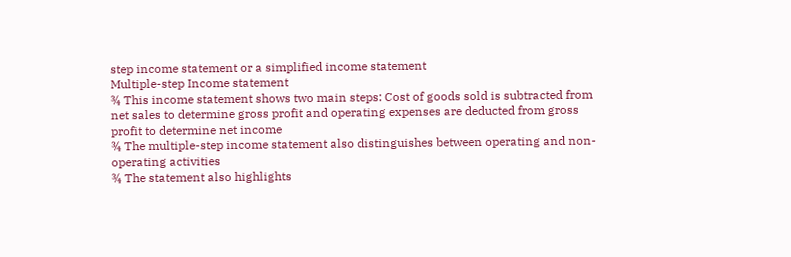step income statement or a simplified income statement
Multiple-step Income statement
¾ This income statement shows two main steps: Cost of goods sold is subtracted from
net sales to determine gross profit and operating expenses are deducted from gross
profit to determine net income
¾ The multiple-step income statement also distinguishes between operating and non-
operating activities
¾ The statement also highlights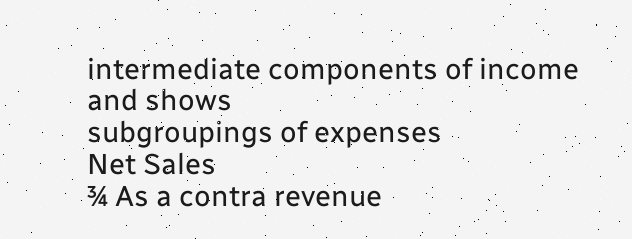intermediate components of income and shows
subgroupings of expenses
Net Sales
¾ As a contra revenue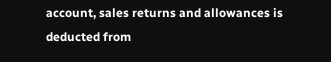account, sales returns and allowances is deducted from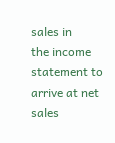sales in
the income statement to arrive at net sales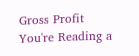Gross Profit
You're Reading a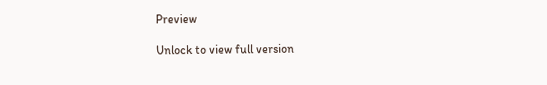Preview

Unlock to view full version